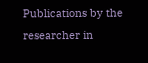Publications by the researcher in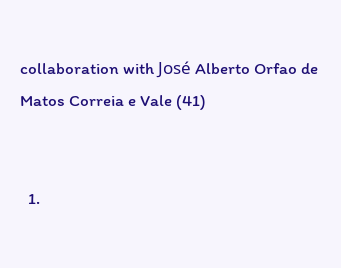collaboration with José Alberto Orfao de Matos Correia e Vale (41)


  1.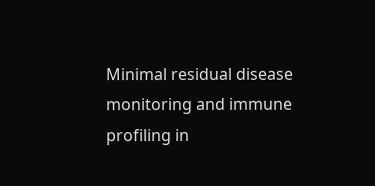Minimal residual disease monitoring and immune profiling in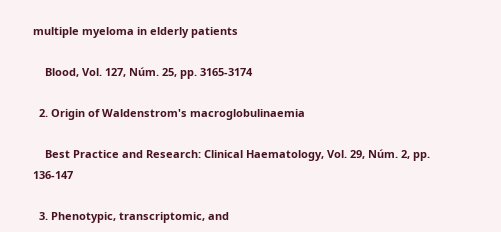multiple myeloma in elderly patients

    Blood, Vol. 127, Núm. 25, pp. 3165-3174

  2. Origin of Waldenstrom's macroglobulinaemia

    Best Practice and Research: Clinical Haematology, Vol. 29, Núm. 2, pp. 136-147

  3. Phenotypic, transcriptomic, and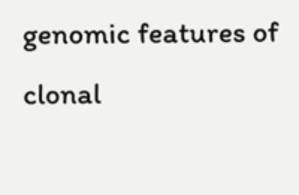genomic features of clonal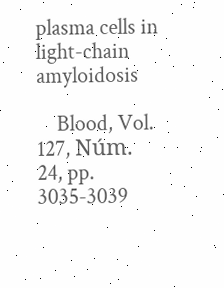plasma cells in light-chain amyloidosis

    Blood, Vol. 127, Núm. 24, pp. 3035-3039